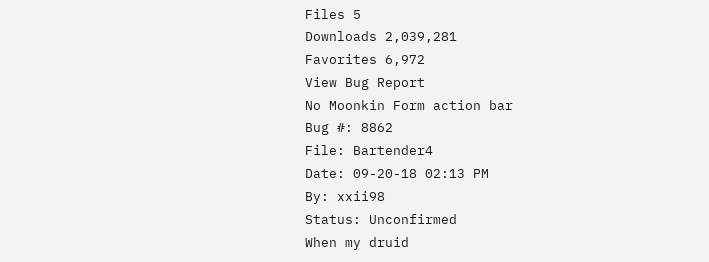Files 5
Downloads 2,039,281
Favorites 6,972
View Bug Report
No Moonkin Form action bar
Bug #: 8862
File: Bartender4
Date: 09-20-18 02:13 PM
By: xxii98
Status: Unconfirmed
When my druid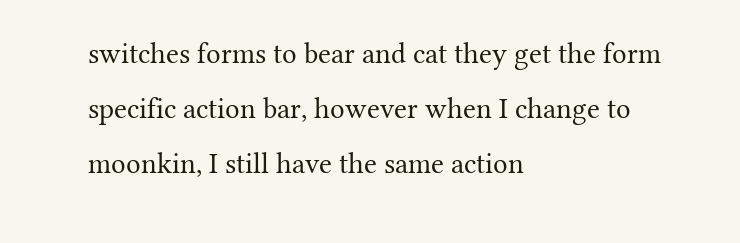switches forms to bear and cat they get the form specific action bar, however when I change to moonkin, I still have the same action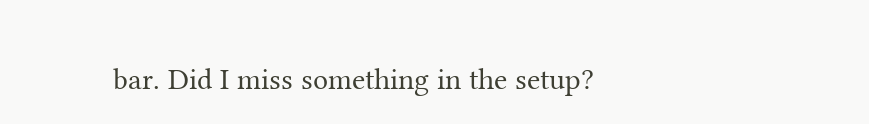bar. Did I miss something in the setup?